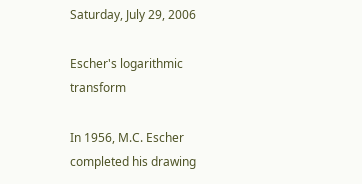Saturday, July 29, 2006

Escher's logarithmic transform

In 1956, M.C. Escher completed his drawing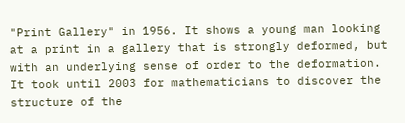"Print Gallery" in 1956. It shows a young man looking at a print in a gallery that is strongly deformed, but with an underlying sense of order to the deformation. It took until 2003 for mathematicians to discover the structure of the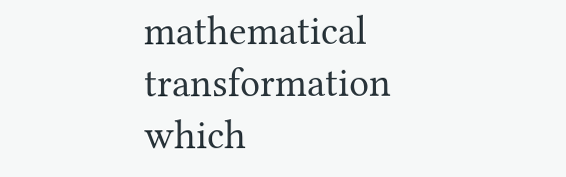mathematical transformation which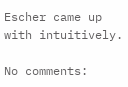Escher came up with intuitively.

No comments: